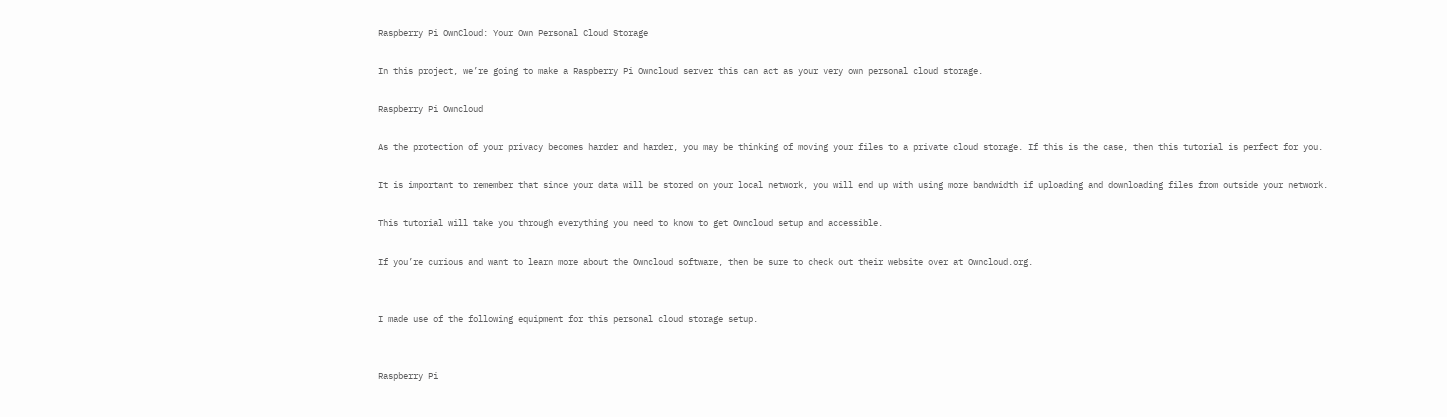Raspberry Pi OwnCloud: Your Own Personal Cloud Storage

In this project, we’re going to make a Raspberry Pi Owncloud server this can act as your very own personal cloud storage.

Raspberry Pi Owncloud

As the protection of your privacy becomes harder and harder, you may be thinking of moving your files to a private cloud storage. If this is the case, then this tutorial is perfect for you.

It is important to remember that since your data will be stored on your local network, you will end up with using more bandwidth if uploading and downloading files from outside your network.

This tutorial will take you through everything you need to know to get Owncloud setup and accessible.

If you’re curious and want to learn more about the Owncloud software, then be sure to check out their website over at Owncloud.org.


I made use of the following equipment for this personal cloud storage setup.


Raspberry Pi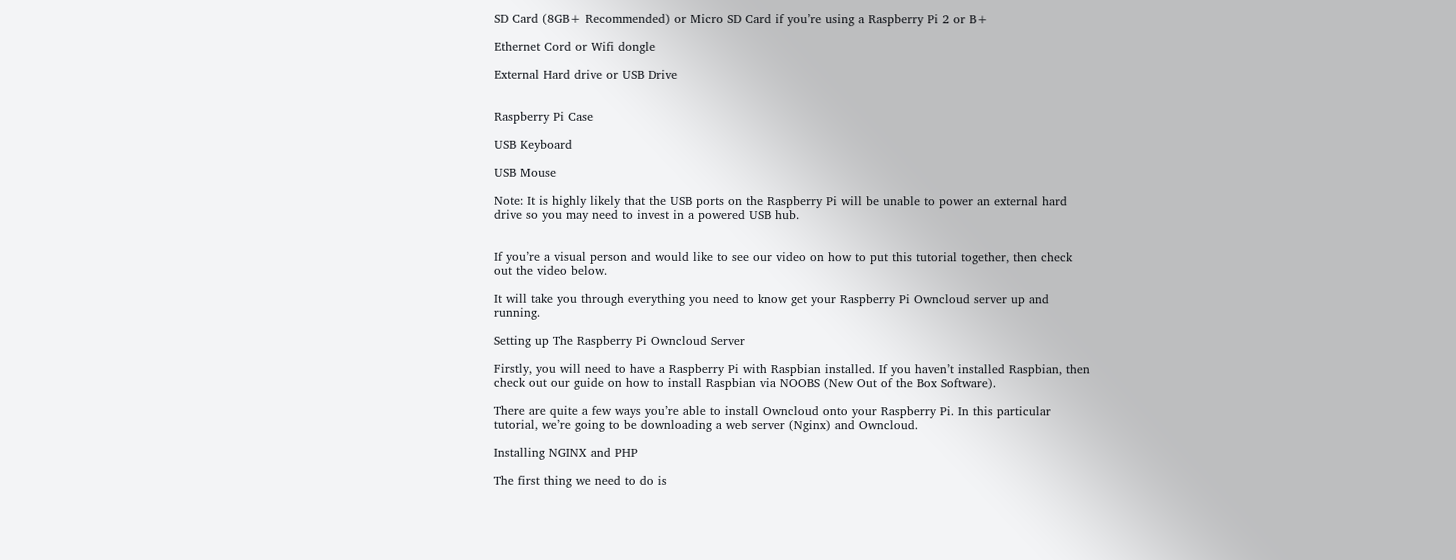SD Card (8GB+ Recommended) or Micro SD Card if you’re using a Raspberry Pi 2 or B+

Ethernet Cord or Wifi dongle

External Hard drive or USB Drive


Raspberry Pi Case

USB Keyboard

USB Mouse

Note: It is highly likely that the USB ports on the Raspberry Pi will be unable to power an external hard drive so you may need to invest in a powered USB hub.


If you’re a visual person and would like to see our video on how to put this tutorial together, then check out the video below.

It will take you through everything you need to know get your Raspberry Pi Owncloud server up and running.

Setting up The Raspberry Pi Owncloud Server

Firstly, you will need to have a Raspberry Pi with Raspbian installed. If you haven’t installed Raspbian, then check out our guide on how to install Raspbian via NOOBS (New Out of the Box Software).

There are quite a few ways you’re able to install Owncloud onto your Raspberry Pi. In this particular tutorial, we’re going to be downloading a web server (Nginx) and Owncloud.

Installing NGINX and PHP

The first thing we need to do is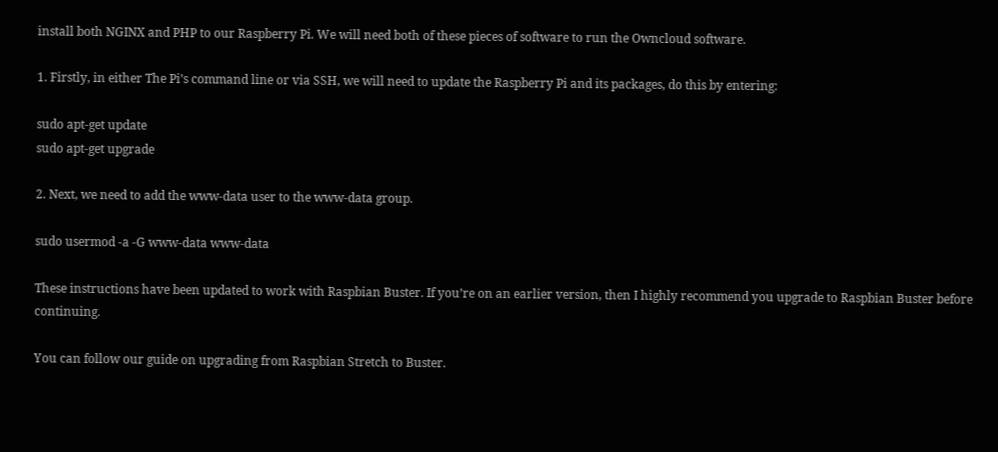install both NGINX and PHP to our Raspberry Pi. We will need both of these pieces of software to run the Owncloud software.

1. Firstly, in either The Pi’s command line or via SSH, we will need to update the Raspberry Pi and its packages, do this by entering:

sudo apt-get update
sudo apt-get upgrade

2. Next, we need to add the www-data user to the www-data group.

sudo usermod -a -G www-data www-data

These instructions have been updated to work with Raspbian Buster. If you’re on an earlier version, then I highly recommend you upgrade to Raspbian Buster before continuing.

You can follow our guide on upgrading from Raspbian Stretch to Buster.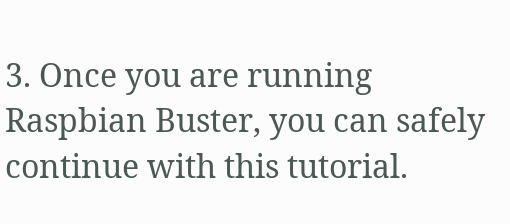3. Once you are running Raspbian Buster, you can safely continue with this tutorial.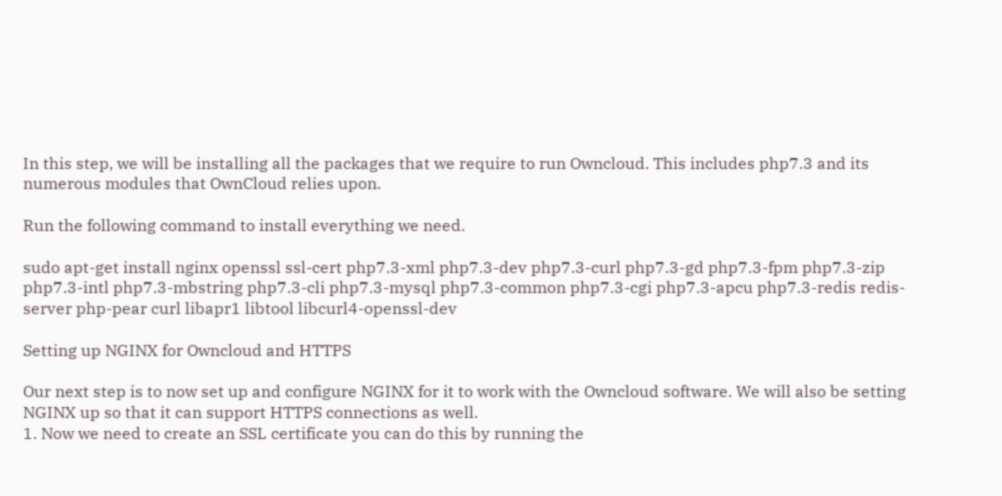In this step, we will be installing all the packages that we require to run Owncloud. This includes php7.3 and its numerous modules that OwnCloud relies upon.

Run the following command to install everything we need.

sudo apt-get install nginx openssl ssl-cert php7.3-xml php7.3-dev php7.3-curl php7.3-gd php7.3-fpm php7.3-zip php7.3-intl php7.3-mbstring php7.3-cli php7.3-mysql php7.3-common php7.3-cgi php7.3-apcu php7.3-redis redis-server php-pear curl libapr1 libtool libcurl4-openssl-dev

Setting up NGINX for Owncloud and HTTPS

Our next step is to now set up and configure NGINX for it to work with the Owncloud software. We will also be setting NGINX up so that it can support HTTPS connections as well.
1. Now we need to create an SSL certificate you can do this by running the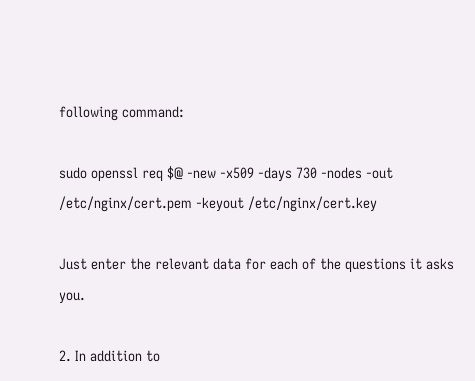following command:

sudo openssl req $@ -new -x509 -days 730 -nodes -out /etc/nginx/cert.pem -keyout /etc/nginx/cert.key

Just enter the relevant data for each of the questions it asks you.

2. In addition to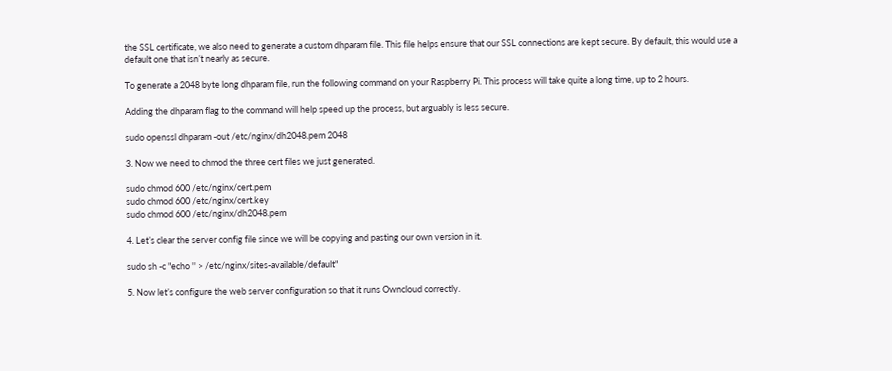the SSL certificate, we also need to generate a custom dhparam file. This file helps ensure that our SSL connections are kept secure. By default, this would use a default one that isn’t nearly as secure.

To generate a 2048 byte long dhparam file, run the following command on your Raspberry Pi. This process will take quite a long time, up to 2 hours.

Adding the dhparam flag to the command will help speed up the process, but arguably is less secure.

sudo openssl dhparam -out /etc/nginx/dh2048.pem 2048

3. Now we need to chmod the three cert files we just generated.

sudo chmod 600 /etc/nginx/cert.pem
sudo chmod 600 /etc/nginx/cert.key
sudo chmod 600 /etc/nginx/dh2048.pem

4. Let’s clear the server config file since we will be copying and pasting our own version in it.

sudo sh -c "echo '' > /etc/nginx/sites-available/default"

5. Now let’s configure the web server configuration so that it runs Owncloud correctly.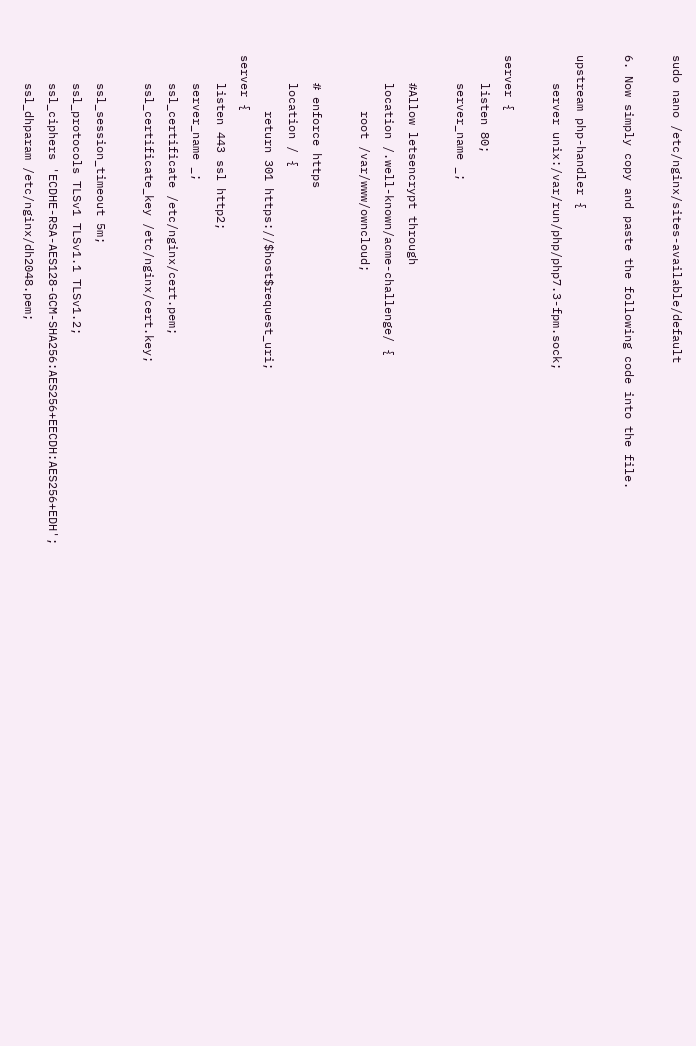sudo nano /etc/nginx/sites-available/default

6. Now simply copy and paste the following code into the file.

upstream php-handler {
    server unix:/var/run/php/php7.3-fpm.sock;

server {
    listen 80;
    server_name _;

    #Allow letsencrypt through
    location /.well-known/acme-challenge/ {
        root /var/www/owncloud;

    # enforce https
    location / {
        return 301 https://$host$request_uri;
server {
    listen 443 ssl http2;
    server_name _;
    ssl_certificate /etc/nginx/cert.pem;
    ssl_certificate_key /etc/nginx/cert.key;

    ssl_session_timeout 5m;
    ssl_protocols TLSv1 TLSv1.1 TLSv1.2;
    ssl_ciphers 'ECDHE-RSA-AES128-GCM-SHA256:AES256+EECDH:AES256+EDH';
    ssl_dhparam /etc/nginx/dh2048.pem;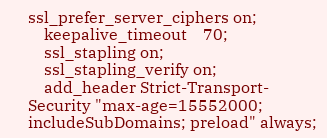ssl_prefer_server_ciphers on;
    keepalive_timeout    70;
    ssl_stapling on;
    ssl_stapling_verify on;
    add_header Strict-Transport-Security "max-age=15552000; includeSubDomains; preload" always;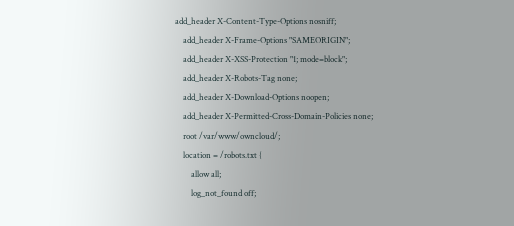add_header X-Content-Type-Options nosniff;
    add_header X-Frame-Options "SAMEORIGIN";
    add_header X-XSS-Protection "1; mode=block";
    add_header X-Robots-Tag none;
    add_header X-Download-Options noopen;
    add_header X-Permitted-Cross-Domain-Policies none;
    root /var/www/owncloud/;
    location = /robots.txt {
        allow all;
        log_not_found off;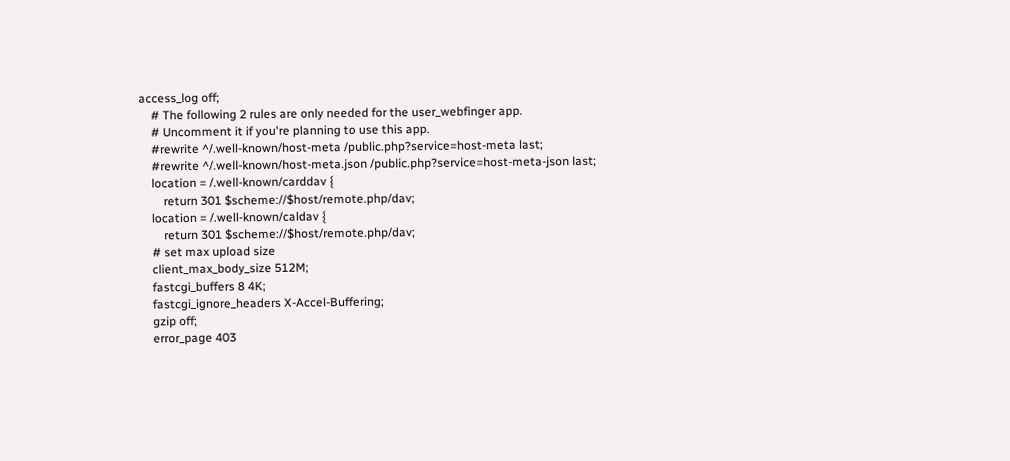access_log off;
    # The following 2 rules are only needed for the user_webfinger app.
    # Uncomment it if you're planning to use this app.
    #rewrite ^/.well-known/host-meta /public.php?service=host-meta last;
    #rewrite ^/.well-known/host-meta.json /public.php?service=host-meta-json last;
    location = /.well-known/carddav {
        return 301 $scheme://$host/remote.php/dav;
    location = /.well-known/caldav {
        return 301 $scheme://$host/remote.php/dav;
    # set max upload size
    client_max_body_size 512M;
    fastcgi_buffers 8 4K;
    fastcgi_ignore_headers X-Accel-Buffering;
    gzip off;
    error_page 403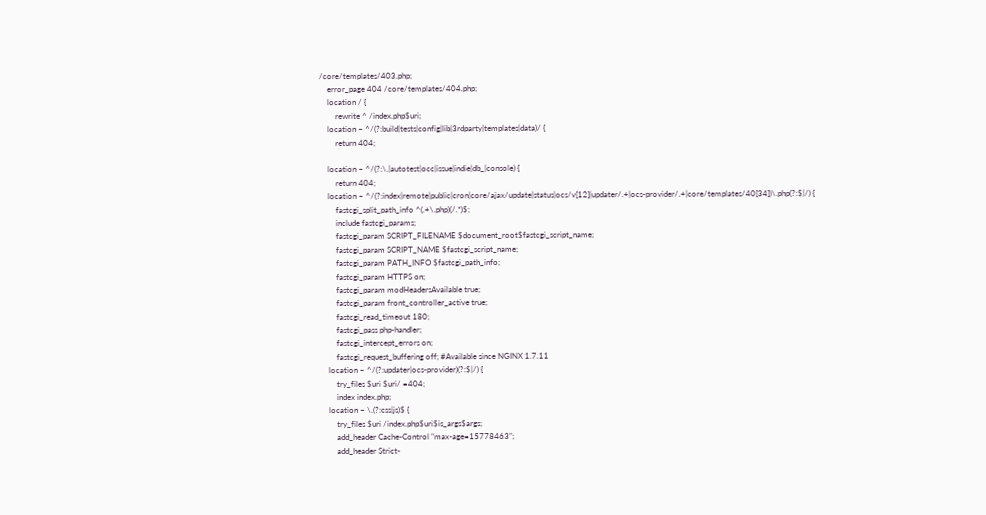/core/templates/403.php;
    error_page 404 /core/templates/404.php;
    location / {
        rewrite ^ /index.php$uri;
    location ~ ^/(?:build|tests|config|lib|3rdparty|templates|data)/ {
        return 404;

    location ~ ^/(?:\.|autotest|occ|issue|indie|db_|console) {
        return 404;
    location ~ ^/(?:index|remote|public|cron|core/ajax/update|status|ocs/v[12]|updater/.+|ocs-provider/.+|core/templates/40[34])\.php(?:$|/) {
        fastcgi_split_path_info ^(.+\.php)(/.*)$;
        include fastcgi_params;
        fastcgi_param SCRIPT_FILENAME $document_root$fastcgi_script_name;
        fastcgi_param SCRIPT_NAME $fastcgi_script_name;
        fastcgi_param PATH_INFO $fastcgi_path_info;
        fastcgi_param HTTPS on;
        fastcgi_param modHeadersAvailable true;
        fastcgi_param front_controller_active true;
        fastcgi_read_timeout 180;
        fastcgi_pass php-handler;
        fastcgi_intercept_errors on;
        fastcgi_request_buffering off; #Available since NGINX 1.7.11
    location ~ ^/(?:updater|ocs-provider)(?:$|/) {
        try_files $uri $uri/ =404;
        index index.php;
    location ~ \.(?:css|js)$ {
        try_files $uri /index.php$uri$is_args$args;
        add_header Cache-Control "max-age=15778463";
        add_header Strict-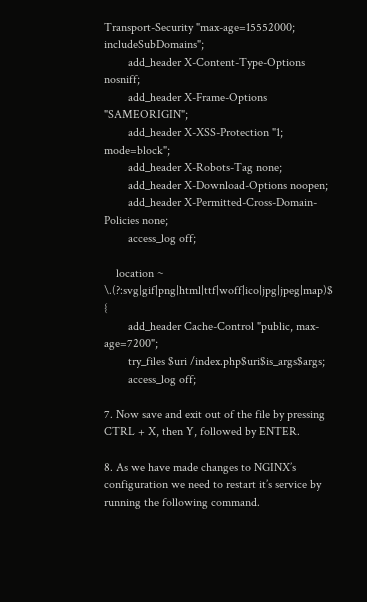Transport-Security "max-age=15552000; includeSubDomains";
        add_header X-Content-Type-Options nosniff;
        add_header X-Frame-Options "SAMEORIGIN";
        add_header X-XSS-Protection "1; mode=block";
        add_header X-Robots-Tag none;
        add_header X-Download-Options noopen;
        add_header X-Permitted-Cross-Domain-Policies none;
        access_log off;

    location ~ \.(?:svg|gif|png|html|ttf|woff|ico|jpg|jpeg|map)$ {
        add_header Cache-Control "public, max-age=7200";
        try_files $uri /index.php$uri$is_args$args;
        access_log off;

7. Now save and exit out of the file by pressing CTRL + X, then Y, followed by ENTER.

8. As we have made changes to NGINX’s configuration we need to restart it’s service by running the following command.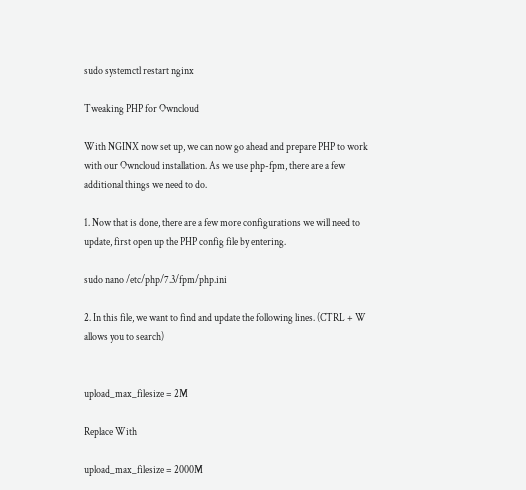sudo systemctl restart nginx

Tweaking PHP for Owncloud

With NGINX now set up, we can now go ahead and prepare PHP to work with our Owncloud installation. As we use php-fpm, there are a few additional things we need to do.

1. Now that is done, there are a few more configurations we will need to update, first open up the PHP config file by entering.

sudo nano /etc/php/7.3/fpm/php.ini

2. In this file, we want to find and update the following lines. (CTRL + W allows you to search)


upload_max_filesize = 2M

Replace With

upload_max_filesize = 2000M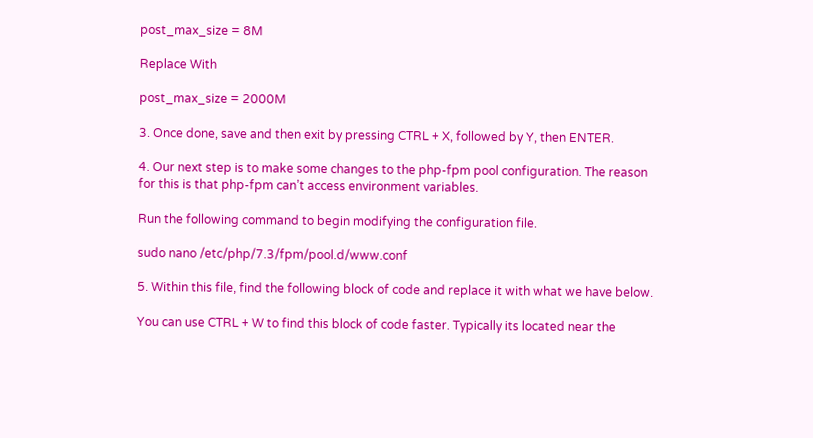post_max_size = 8M

Replace With

post_max_size = 2000M

3. Once done, save and then exit by pressing CTRL + X, followed by Y, then ENTER.

4. Our next step is to make some changes to the php-fpm pool configuration. The reason for this is that php-fpm can’t access environment variables.

Run the following command to begin modifying the configuration file.

sudo nano /etc/php/7.3/fpm/pool.d/www.conf

5. Within this file, find the following block of code and replace it with what we have below.

You can use CTRL + W to find this block of code faster. Typically its located near the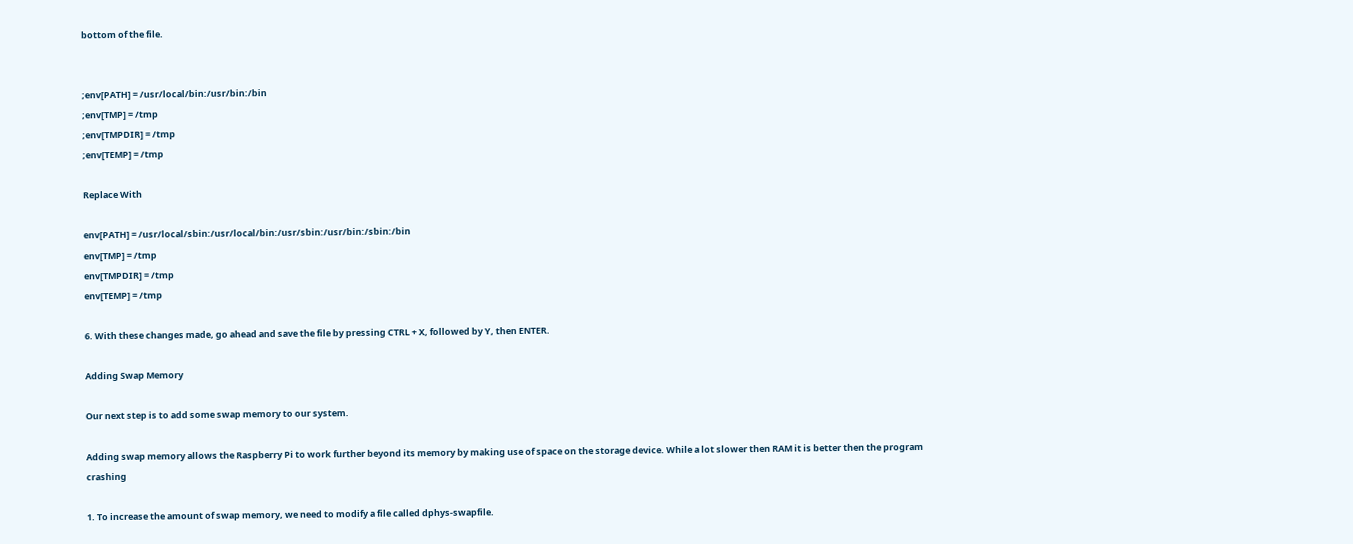bottom of the file.


;env[PATH] = /usr/local/bin:/usr/bin:/bin
;env[TMP] = /tmp
;env[TMPDIR] = /tmp
;env[TEMP] = /tmp

Replace With

env[PATH] = /usr/local/sbin:/usr/local/bin:/usr/sbin:/usr/bin:/sbin:/bin
env[TMP] = /tmp
env[TMPDIR] = /tmp
env[TEMP] = /tmp

6. With these changes made, go ahead and save the file by pressing CTRL + X, followed by Y, then ENTER.

Adding Swap Memory

Our next step is to add some swap memory to our system.

Adding swap memory allows the Raspberry Pi to work further beyond its memory by making use of space on the storage device. While a lot slower then RAM it is better then the program crashing

1. To increase the amount of swap memory, we need to modify a file called dphys-swapfile.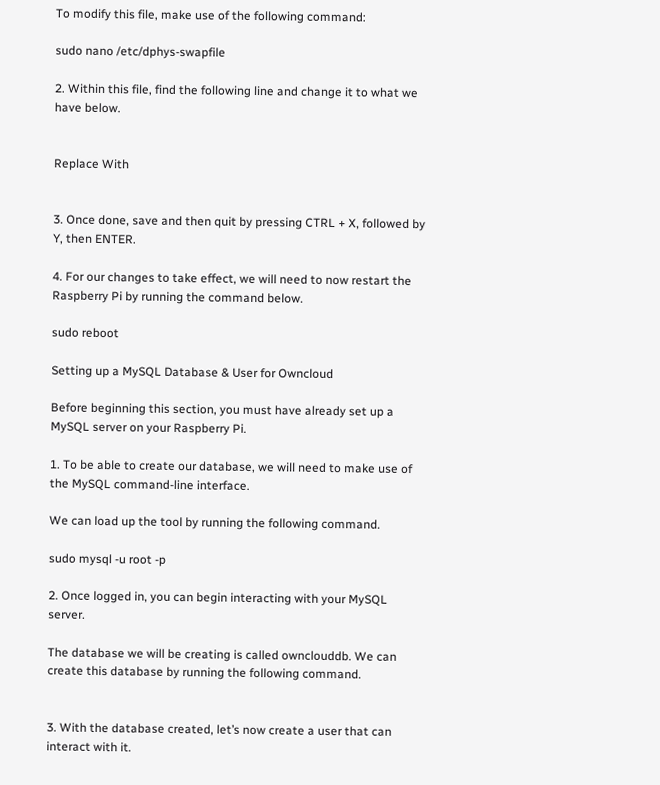To modify this file, make use of the following command:

sudo nano /etc/dphys-swapfile

2. Within this file, find the following line and change it to what we have below.


Replace With


3. Once done, save and then quit by pressing CTRL + X, followed by Y, then ENTER.

4. For our changes to take effect, we will need to now restart the Raspberry Pi by running the command below.

sudo reboot

Setting up a MySQL Database & User for Owncloud

Before beginning this section, you must have already set up a MySQL server on your Raspberry Pi.

1. To be able to create our database, we will need to make use of the MySQL command-line interface.

We can load up the tool by running the following command.

sudo mysql -u root -p

2. Once logged in, you can begin interacting with your MySQL server.

The database we will be creating is called ownclouddb. We can create this database by running the following command.


3. With the database created, let’s now create a user that can interact with it.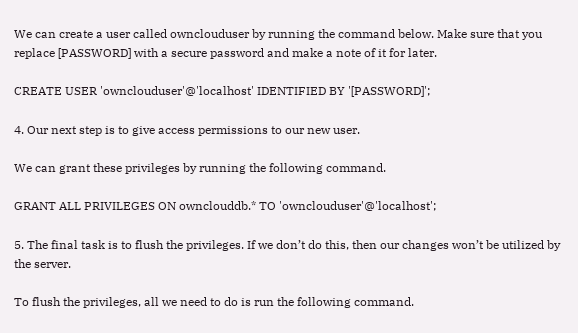We can create a user called ownclouduser by running the command below. Make sure that you replace [PASSWORD] with a secure password and make a note of it for later.

CREATE USER 'ownclouduser'@'localhost' IDENTIFIED BY '[PASSWORD]';

4. Our next step is to give access permissions to our new user.

We can grant these privileges by running the following command.

GRANT ALL PRIVILEGES ON ownclouddb.* TO 'ownclouduser'@'localhost';

5. The final task is to flush the privileges. If we don’t do this, then our changes won’t be utilized by the server.

To flush the privileges, all we need to do is run the following command.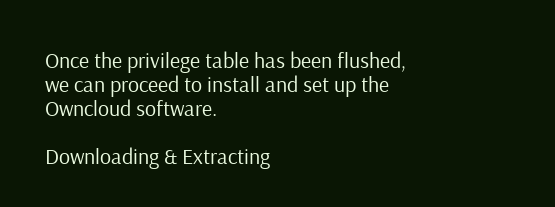Once the privilege table has been flushed, we can proceed to install and set up the Owncloud software.

Downloading & Extracting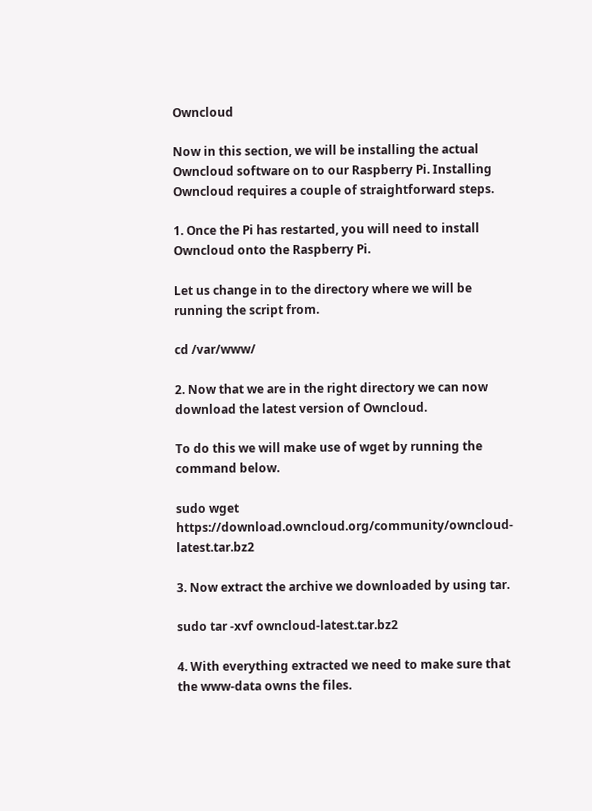Owncloud

Now in this section, we will be installing the actual Owncloud software on to our Raspberry Pi. Installing Owncloud requires a couple of straightforward steps.

1. Once the Pi has restarted, you will need to install Owncloud onto the Raspberry Pi.

Let us change in to the directory where we will be running the script from.

cd /var/www/

2. Now that we are in the right directory we can now download the latest version of Owncloud.

To do this we will make use of wget by running the command below.

sudo wget https://download.owncloud.org/community/owncloud-latest.tar.bz2

3. Now extract the archive we downloaded by using tar.

sudo tar -xvf owncloud-latest.tar.bz2

4. With everything extracted we need to make sure that the www-data owns the files.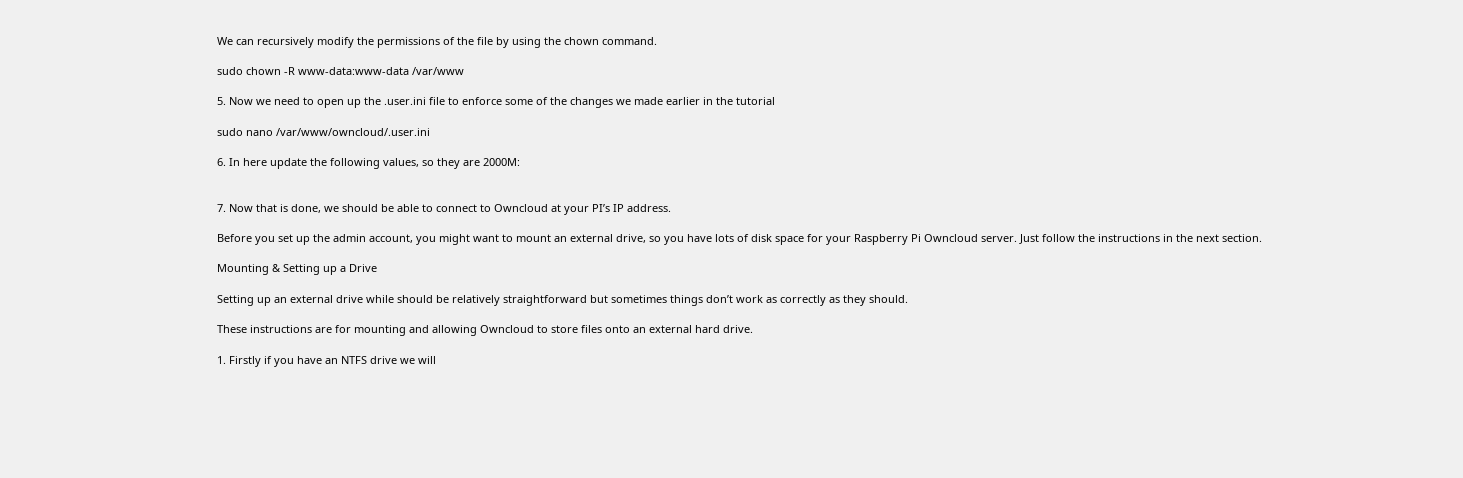We can recursively modify the permissions of the file by using the chown command.

sudo chown -R www-data:www-data /var/www

5. Now we need to open up the .user.ini file to enforce some of the changes we made earlier in the tutorial

sudo nano /var/www/owncloud/.user.ini

6. In here update the following values, so they are 2000M:


7. Now that is done, we should be able to connect to Owncloud at your PI’s IP address.

Before you set up the admin account, you might want to mount an external drive, so you have lots of disk space for your Raspberry Pi Owncloud server. Just follow the instructions in the next section.

Mounting & Setting up a Drive

Setting up an external drive while should be relatively straightforward but sometimes things don’t work as correctly as they should.

These instructions are for mounting and allowing Owncloud to store files onto an external hard drive.

1. Firstly if you have an NTFS drive we will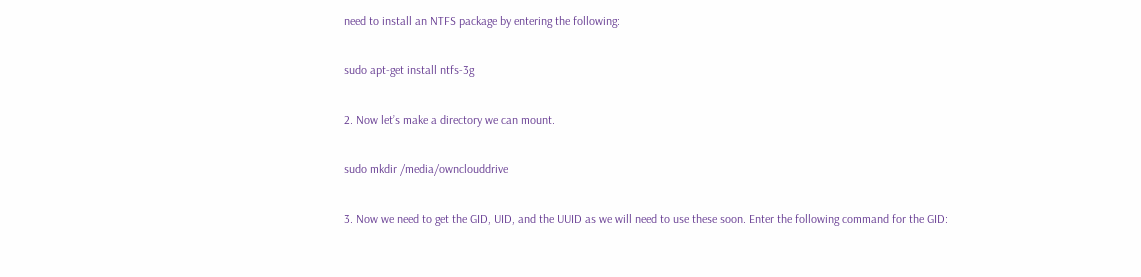need to install an NTFS package by entering the following:

sudo apt-get install ntfs-3g

2. Now let’s make a directory we can mount.

sudo mkdir /media/ownclouddrive

3. Now we need to get the GID, UID, and the UUID as we will need to use these soon. Enter the following command for the GID: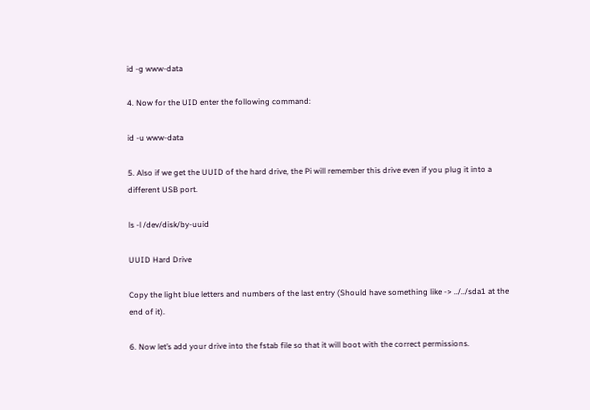id -g www-data

4. Now for the UID enter the following command:

id -u www-data

5. Also if we get the UUID of the hard drive, the Pi will remember this drive even if you plug it into a different USB port.

ls -l /dev/disk/by-uuid

UUID Hard Drive

Copy the light blue letters and numbers of the last entry (Should have something like -> ../../sda1 at the end of it).

6. Now let’s add your drive into the fstab file so that it will boot with the correct permissions.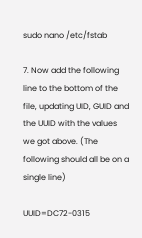sudo nano /etc/fstab

7. Now add the following line to the bottom of the file, updating UID, GUID and the UUID with the values we got above. (The following should all be on a single line)

UUID=DC72-0315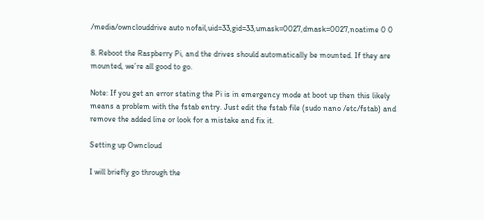/media/ownclouddrive auto nofail,uid=33,gid=33,umask=0027,dmask=0027,noatime 0 0

8. Reboot the Raspberry Pi, and the drives should automatically be mounted. If they are mounted, we’re all good to go.

Note: If you get an error stating the Pi is in emergency mode at boot up then this likely means a problem with the fstab entry. Just edit the fstab file (sudo nano /etc/fstab) and remove the added line or look for a mistake and fix it.

Setting up Owncloud

I will briefly go through the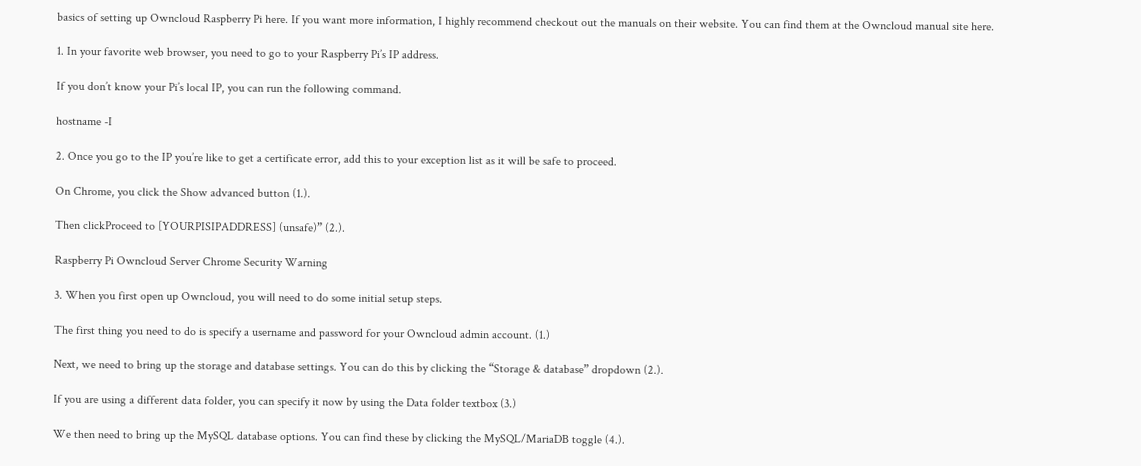basics of setting up Owncloud Raspberry Pi here. If you want more information, I highly recommend checkout out the manuals on their website. You can find them at the Owncloud manual site here.

1. In your favorite web browser, you need to go to your Raspberry Pi’s IP address.

If you don’t know your Pi’s local IP, you can run the following command.

hostname -I

2. Once you go to the IP you’re like to get a certificate error, add this to your exception list as it will be safe to proceed.

On Chrome, you click the Show advanced button (1.).

Then clickProceed to [YOURPISIPADDRESS] (unsafe)” (2.).

Raspberry Pi Owncloud Server Chrome Security Warning

3. When you first open up Owncloud, you will need to do some initial setup steps.

The first thing you need to do is specify a username and password for your Owncloud admin account. (1.)

Next, we need to bring up the storage and database settings. You can do this by clicking the “Storage & database” dropdown (2.).

If you are using a different data folder, you can specify it now by using the Data folder textbox (3.)

We then need to bring up the MySQL database options. You can find these by clicking the MySQL/MariaDB toggle (4.).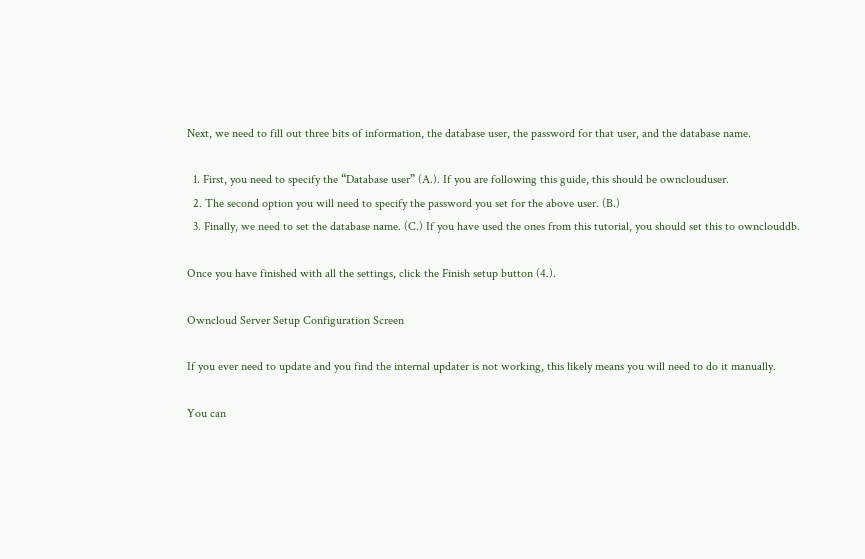Next, we need to fill out three bits of information, the database user, the password for that user, and the database name.

  1. First, you need to specify the “Database user” (A.). If you are following this guide, this should be ownclouduser.
  2. The second option you will need to specify the password you set for the above user. (B.)
  3. Finally, we need to set the database name. (C.) If you have used the ones from this tutorial, you should set this to ownclouddb.

Once you have finished with all the settings, click the Finish setup button (4.).

Owncloud Server Setup Configuration Screen

If you ever need to update and you find the internal updater is not working, this likely means you will need to do it manually.

You can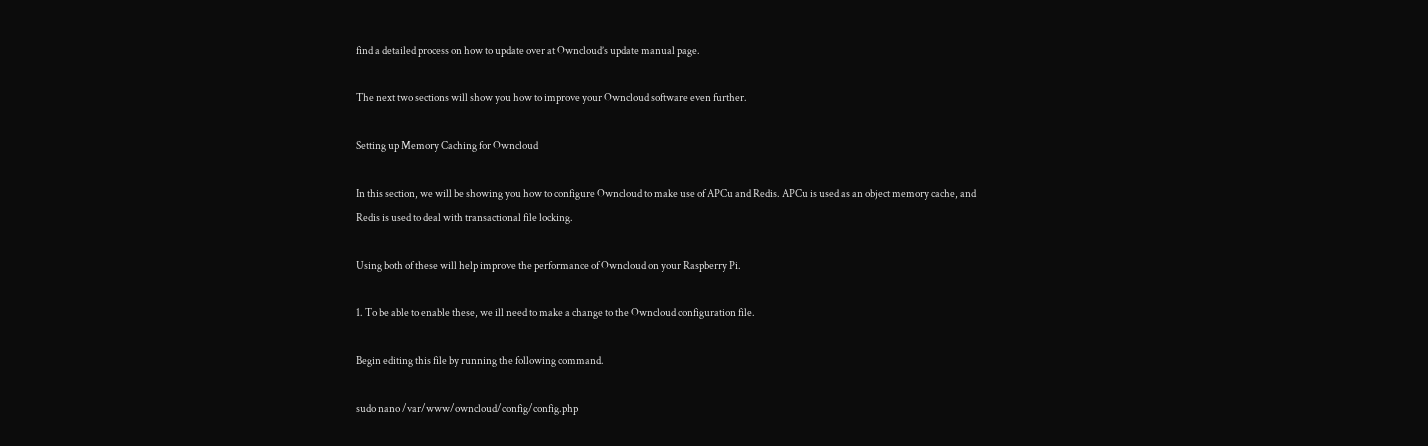find a detailed process on how to update over at Owncloud’s update manual page.

The next two sections will show you how to improve your Owncloud software even further.

Setting up Memory Caching for Owncloud

In this section, we will be showing you how to configure Owncloud to make use of APCu and Redis. APCu is used as an object memory cache, and Redis is used to deal with transactional file locking.

Using both of these will help improve the performance of Owncloud on your Raspberry Pi.

1. To be able to enable these, we ill need to make a change to the Owncloud configuration file.

Begin editing this file by running the following command.

sudo nano /var/www/owncloud/config/config.php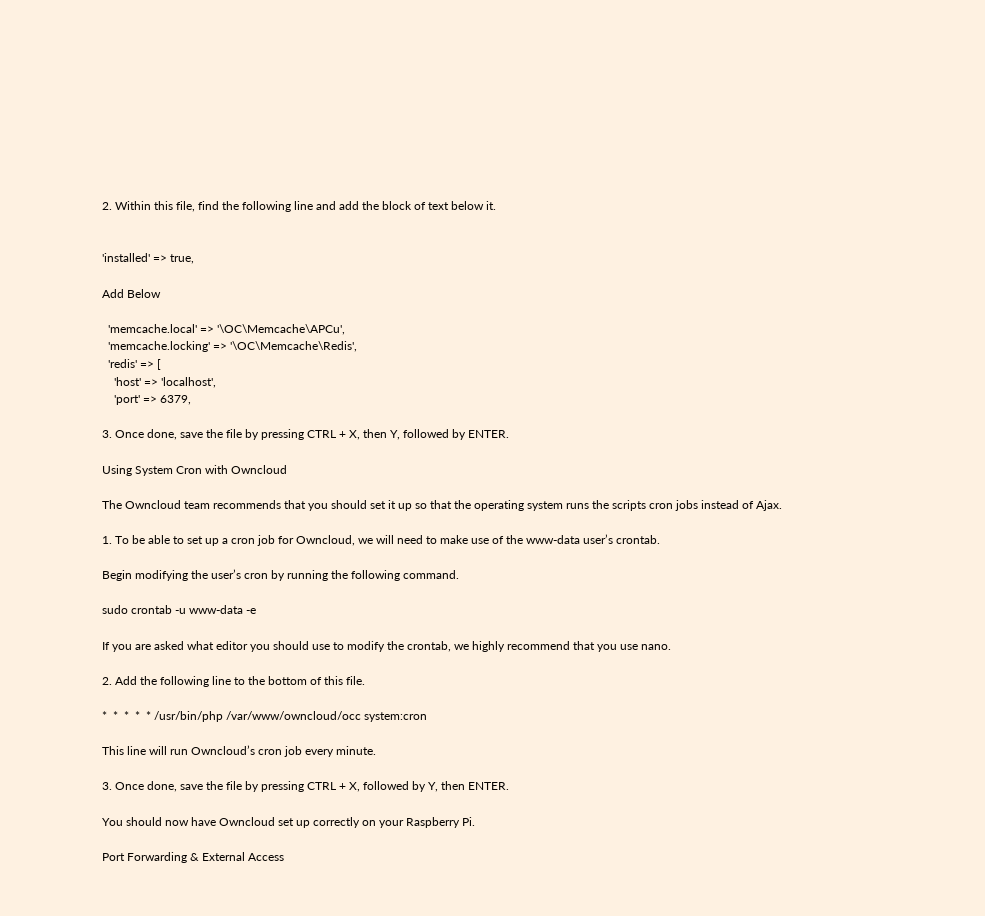2. Within this file, find the following line and add the block of text below it.


'installed' => true,

Add Below

  'memcache.local' => '\OC\Memcache\APCu',
  'memcache.locking' => '\OC\Memcache\Redis',
  'redis' => [
    'host' => 'localhost',
    'port' => 6379,

3. Once done, save the file by pressing CTRL + X, then Y, followed by ENTER.

Using System Cron with Owncloud

The Owncloud team recommends that you should set it up so that the operating system runs the scripts cron jobs instead of Ajax.

1. To be able to set up a cron job for Owncloud, we will need to make use of the www-data user’s crontab.

Begin modifying the user’s cron by running the following command.

sudo crontab -u www-data -e

If you are asked what editor you should use to modify the crontab, we highly recommend that you use nano.

2. Add the following line to the bottom of this file.

*  *  *  *  * /usr/bin/php /var/www/owncloud/occ system:cron

This line will run Owncloud’s cron job every minute.

3. Once done, save the file by pressing CTRL + X, followed by Y, then ENTER.

You should now have Owncloud set up correctly on your Raspberry Pi.

Port Forwarding & External Access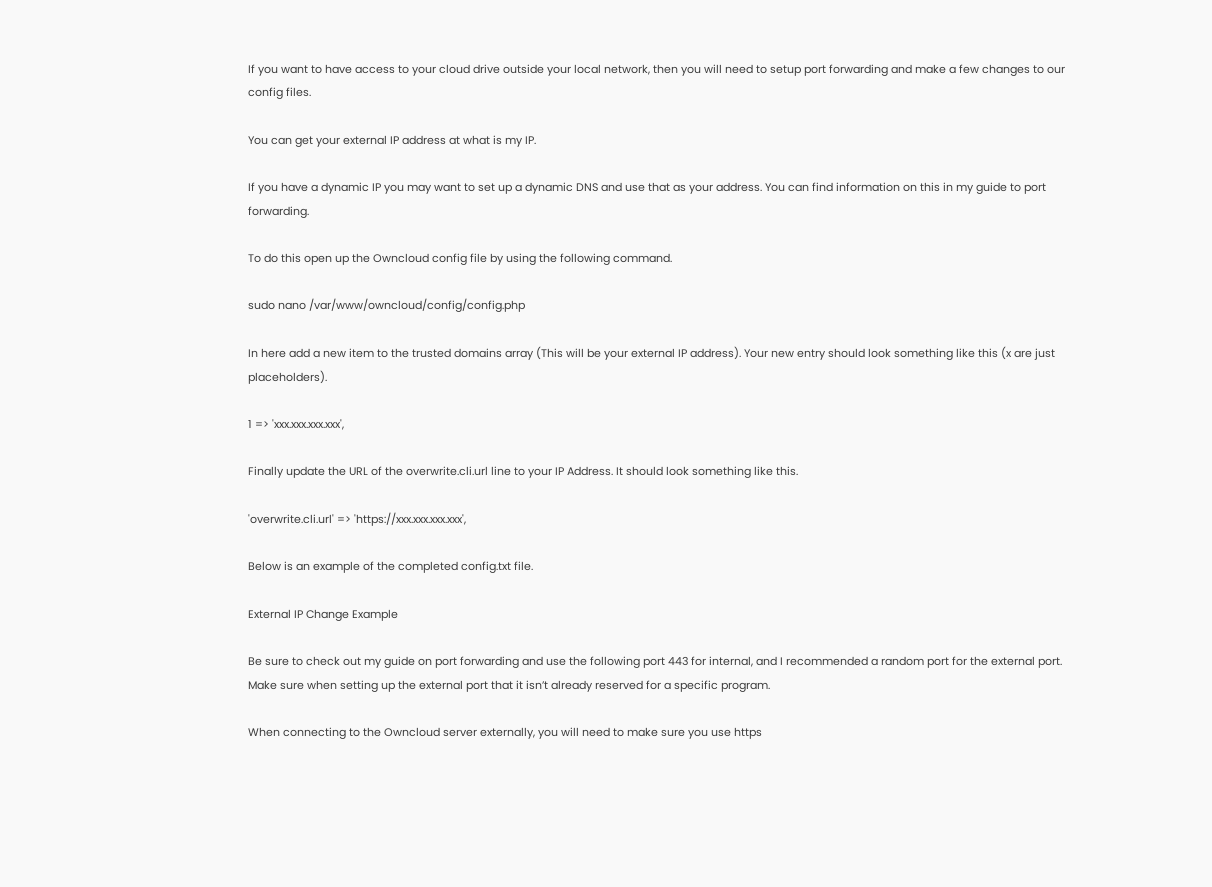If you want to have access to your cloud drive outside your local network, then you will need to setup port forwarding and make a few changes to our config files.

You can get your external IP address at what is my IP.

If you have a dynamic IP you may want to set up a dynamic DNS and use that as your address. You can find information on this in my guide to port forwarding.

To do this open up the Owncloud config file by using the following command.

sudo nano /var/www/owncloud/config/config.php

In here add a new item to the trusted domains array (This will be your external IP address). Your new entry should look something like this (x are just placeholders).

1 => 'xxx.xxx.xxx.xxx',

Finally update the URL of the overwrite.cli.url line to your IP Address. It should look something like this.

'overwrite.cli.url' => 'https://xxx.xxx.xxx.xxx',

Below is an example of the completed config.txt file.

External IP Change Example

Be sure to check out my guide on port forwarding and use the following port 443 for internal, and I recommended a random port for the external port. Make sure when setting up the external port that it isn’t already reserved for a specific program.

When connecting to the Owncloud server externally, you will need to make sure you use https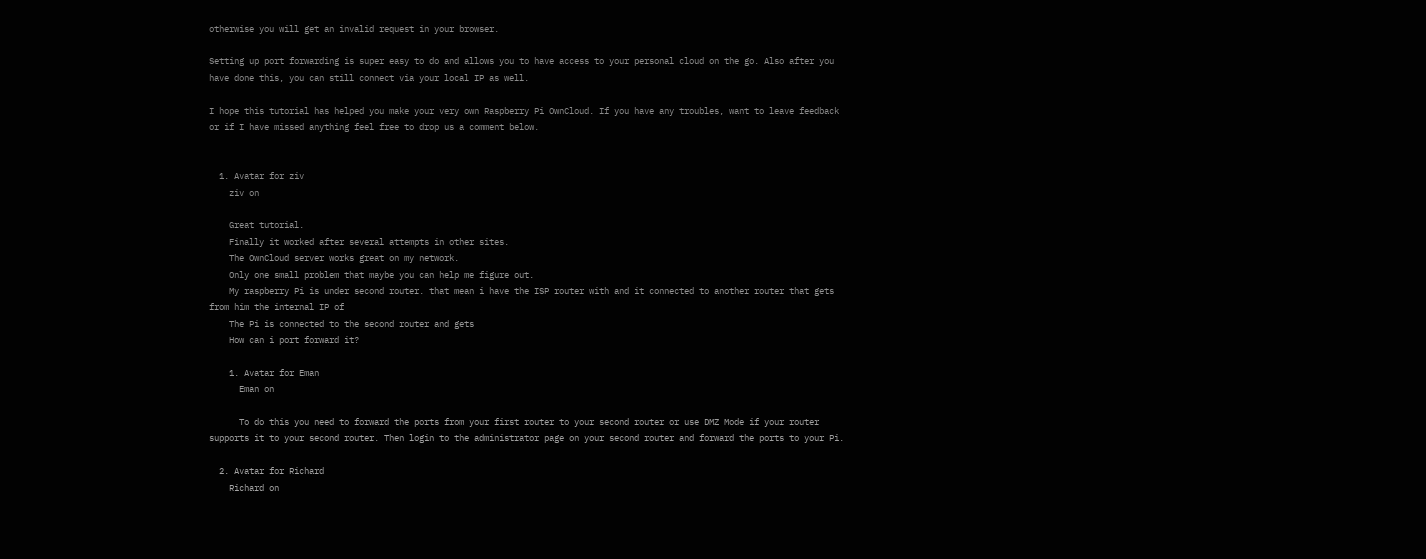otherwise you will get an invalid request in your browser.

Setting up port forwarding is super easy to do and allows you to have access to your personal cloud on the go. Also after you have done this, you can still connect via your local IP as well.

I hope this tutorial has helped you make your very own Raspberry Pi OwnCloud. If you have any troubles, want to leave feedback or if I have missed anything feel free to drop us a comment below.


  1. Avatar for ziv
    ziv on

    Great tutorial.
    Finally it worked after several attempts in other sites.
    The OwnCloud server works great on my network.
    Only one small problem that maybe you can help me figure out.
    My raspberry Pi is under second router. that mean i have the ISP router with and it connected to another router that gets from him the internal IP of
    The Pi is connected to the second router and gets
    How can i port forward it?

    1. Avatar for Eman
      Eman on

      To do this you need to forward the ports from your first router to your second router or use DMZ Mode if your router supports it to your second router. Then login to the administrator page on your second router and forward the ports to your Pi.

  2. Avatar for Richard
    Richard on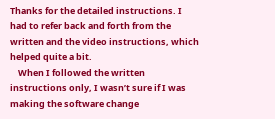Thanks for the detailed instructions. I had to refer back and forth from the written and the video instructions, which helped quite a bit.
    When I followed the written instructions only, I wasn’t sure if I was making the software change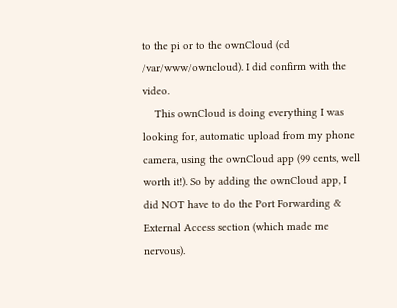to the pi or to the ownCloud (cd /var/www/owncloud). I did confirm with the video.
    This ownCloud is doing everything I was looking for, automatic upload from my phone camera, using the ownCloud app (99 cents, well worth it!). So by adding the ownCloud app, I did NOT have to do the Port Forwarding & External Access section (which made me nervous).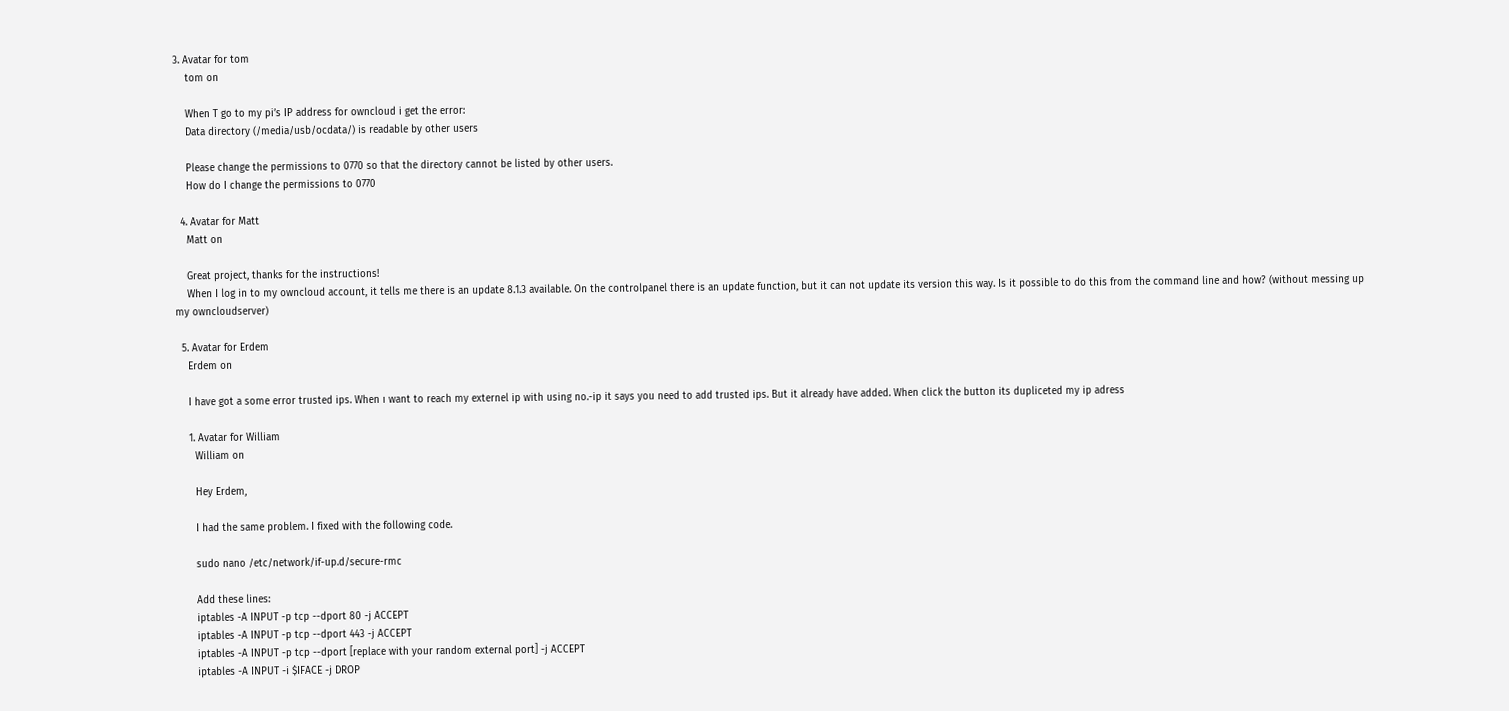3. Avatar for tom
    tom on

    When T go to my pi’s IP address for owncloud i get the error:
    Data directory (/media/usb/ocdata/) is readable by other users

    Please change the permissions to 0770 so that the directory cannot be listed by other users.
    How do I change the permissions to 0770

  4. Avatar for Matt
    Matt on

    Great project, thanks for the instructions!
    When I log in to my owncloud account, it tells me there is an update 8.1.3 available. On the controlpanel there is an update function, but it can not update its version this way. Is it possible to do this from the command line and how? (without messing up my owncloudserver)

  5. Avatar for Erdem
    Erdem on

    I have got a some error trusted ips. When ı want to reach my externel ip with using no.-ip it says you need to add trusted ips. But it already have added. When click the button its dupliceted my ip adress

    1. Avatar for William
      William on

      Hey Erdem,

      I had the same problem. I fixed with the following code.

      sudo nano /etc/network/if-up.d/secure-rmc

      Add these lines:
      iptables -A INPUT -p tcp --dport 80 -j ACCEPT
      iptables -A INPUT -p tcp --dport 443 -j ACCEPT
      iptables -A INPUT -p tcp --dport [replace with your random external port] -j ACCEPT
      iptables -A INPUT -i $IFACE -j DROP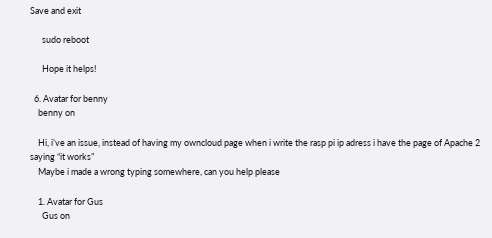Save and exit

      sudo reboot

      Hope it helps!

  6. Avatar for benny
    benny on

    Hi, i’ve an issue, instead of having my owncloud page when i write the rasp pi ip adress i have the page of Apache 2 saying “it works”
    Maybe i made a wrong typing somewhere, can you help please

    1. Avatar for Gus
      Gus on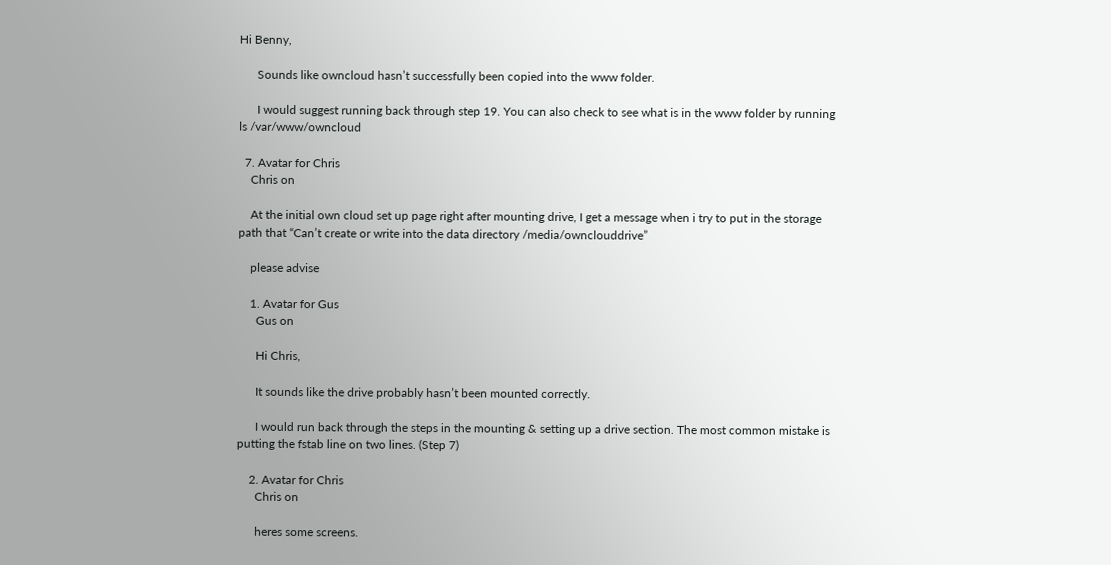Hi Benny,

      Sounds like owncloud hasn’t successfully been copied into the www folder.

      I would suggest running back through step 19. You can also check to see what is in the www folder by running ls /var/www/owncloud

  7. Avatar for Chris
    Chris on

    At the initial own cloud set up page right after mounting drive, I get a message when i try to put in the storage path that “Can’t create or write into the data directory /media/ownclouddrive”

    please advise

    1. Avatar for Gus
      Gus on

      Hi Chris,

      It sounds like the drive probably hasn’t been mounted correctly.

      I would run back through the steps in the mounting & setting up a drive section. The most common mistake is putting the fstab line on two lines. (Step 7)

    2. Avatar for Chris
      Chris on

      heres some screens.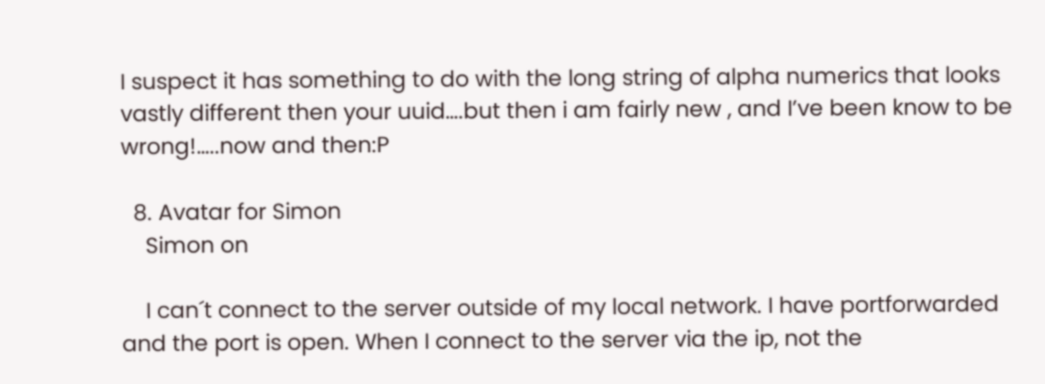I suspect it has something to do with the long string of alpha numerics that looks vastly different then your uuid….but then i am fairly new , and I’ve been know to be wrong!…..now and then:P

  8. Avatar for Simon
    Simon on

    I can´t connect to the server outside of my local network. I have portforwarded and the port is open. When I connect to the server via the ip, not the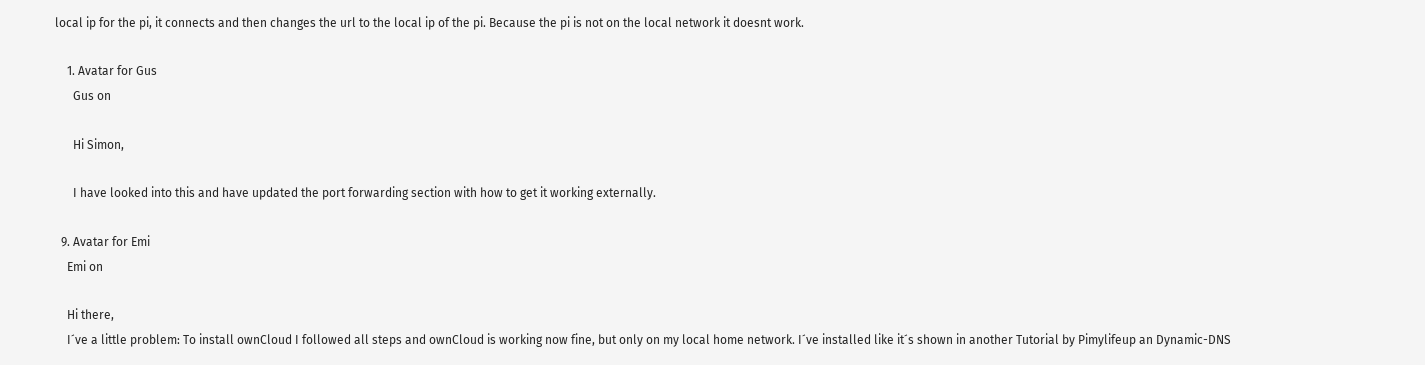local ip for the pi, it connects and then changes the url to the local ip of the pi. Because the pi is not on the local network it doesnt work.

    1. Avatar for Gus
      Gus on

      Hi Simon,

      I have looked into this and have updated the port forwarding section with how to get it working externally.

  9. Avatar for Emi
    Emi on

    Hi there,
    I´ve a little problem: To install ownCloud I followed all steps and ownCloud is working now fine, but only on my local home network. I´ve installed like it´s shown in another Tutorial by Pimylifeup an Dynamic-DNS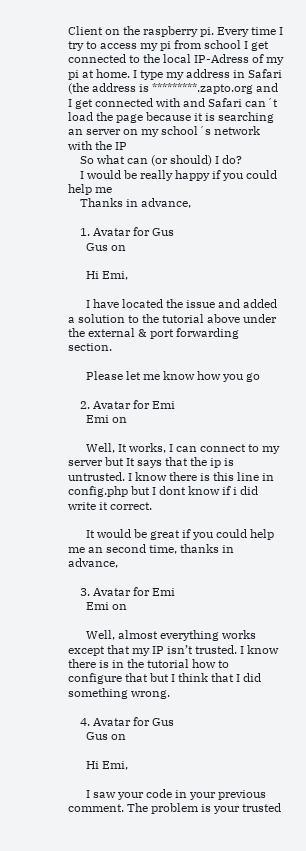Client on the raspberry pi. Every time I try to access my pi from school I get connected to the local IP-Adress of my pi at home. I type my address in Safari (the address is *********.zapto.org and I get connected with and Safari can´t load the page because it is searching an server on my school´s network with the IP
    So what can (or should) I do?
    I would be really happy if you could help me
    Thanks in advance,

    1. Avatar for Gus
      Gus on

      Hi Emi,

      I have located the issue and added a solution to the tutorial above under the external & port forwarding section.

      Please let me know how you go

    2. Avatar for Emi
      Emi on

      Well, It works, I can connect to my server but It says that the ip is untrusted. I know there is this line in config.php but I dont know if i did write it correct.

      It would be great if you could help me an second time, thanks in advance,

    3. Avatar for Emi
      Emi on

      Well, almost everything works except that my IP isn’t trusted. I know there is in the tutorial how to configure that but I think that I did something wrong.

    4. Avatar for Gus
      Gus on

      Hi Emi,

      I saw your code in your previous comment. The problem is your trusted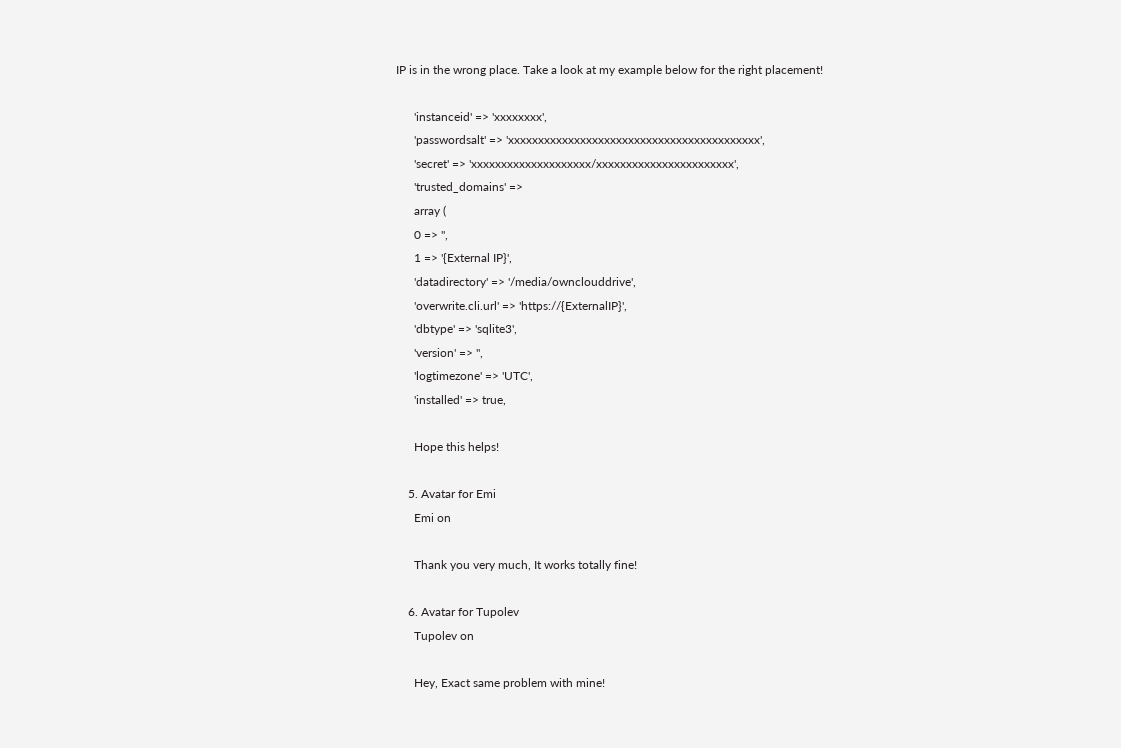IP is in the wrong place. Take a look at my example below for the right placement!

      'instanceid' => 'xxxxxxxx',
      'passwordsalt' => 'xxxxxxxxxxxxxxxxxxxxxxxxxxxxxxxxxxxxxxxxxx',
      'secret' => 'xxxxxxxxxxxxxxxxxxxx/xxxxxxxxxxxxxxxxxxxxxxx',
      'trusted_domains' =>
      array (
      0 => '',
      1 => '{External IP}',
      'datadirectory' => '/media/ownclouddrive',
      'overwrite.cli.url' => 'https://{ExternalIP}',
      'dbtype' => 'sqlite3',
      'version' => '',
      'logtimezone' => 'UTC',
      'installed' => true,

      Hope this helps!

    5. Avatar for Emi
      Emi on

      Thank you very much, It works totally fine!

    6. Avatar for Tupolev
      Tupolev on

      Hey, Exact same problem with mine!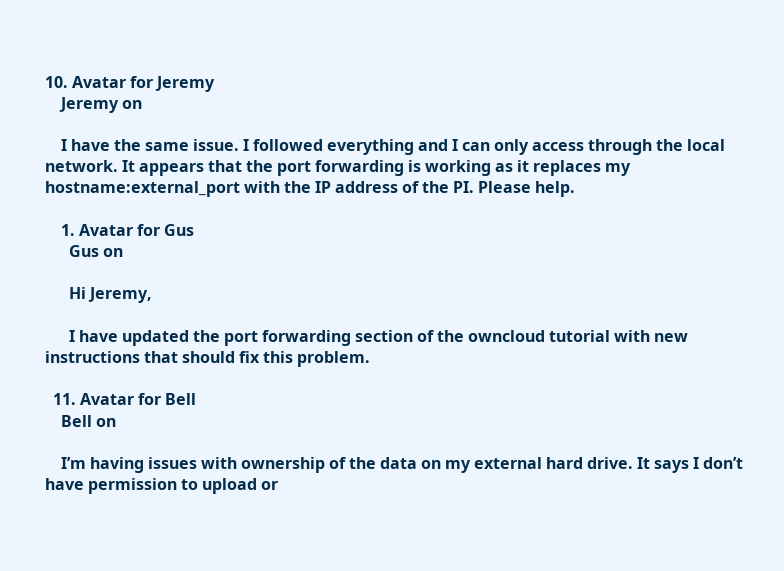10. Avatar for Jeremy
    Jeremy on

    I have the same issue. I followed everything and I can only access through the local network. It appears that the port forwarding is working as it replaces my hostname:external_port with the IP address of the PI. Please help.

    1. Avatar for Gus
      Gus on

      Hi Jeremy,

      I have updated the port forwarding section of the owncloud tutorial with new instructions that should fix this problem.

  11. Avatar for Bell
    Bell on

    I’m having issues with ownership of the data on my external hard drive. It says I don’t have permission to upload or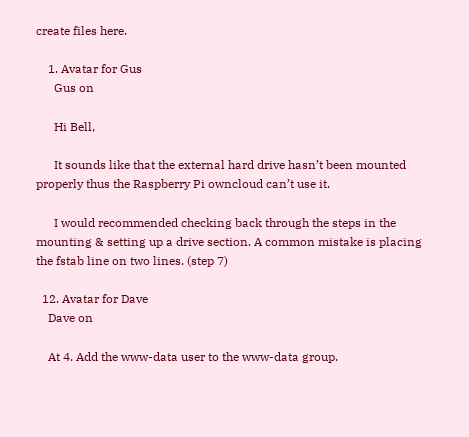create files here.

    1. Avatar for Gus
      Gus on

      Hi Bell,

      It sounds like that the external hard drive hasn’t been mounted properly thus the Raspberry Pi owncloud can’t use it.

      I would recommended checking back through the steps in the mounting & setting up a drive section. A common mistake is placing the fstab line on two lines. (step 7)

  12. Avatar for Dave
    Dave on

    At 4. Add the www-data user to the www-data group.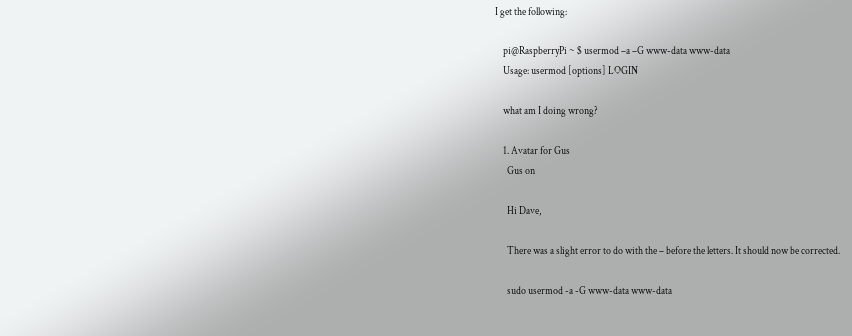I get the following:

    pi@RaspberryPi ~ $ usermod –a –G www-data www-data
    Usage: usermod [options] LOGIN

    what am I doing wrong?

    1. Avatar for Gus
      Gus on

      Hi Dave,

      There was a slight error to do with the – before the letters. It should now be corrected.

      sudo usermod -a -G www-data www-data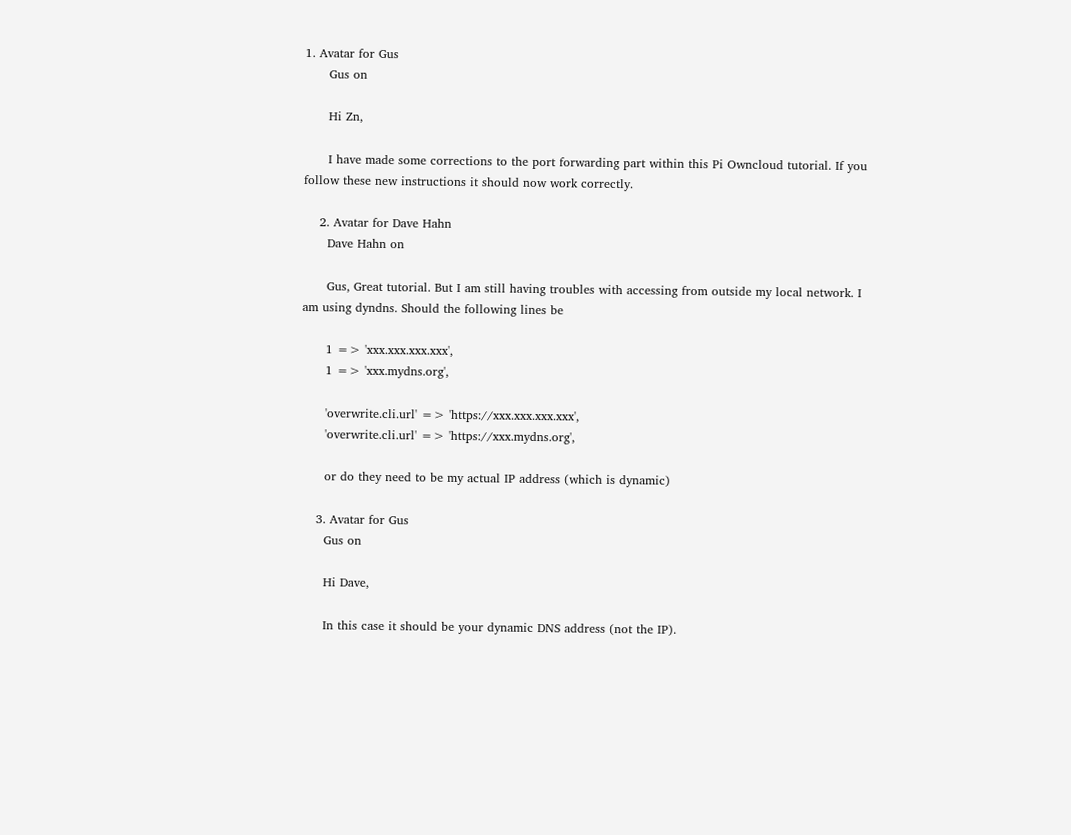1. Avatar for Gus
      Gus on

      Hi Zn,

      I have made some corrections to the port forwarding part within this Pi Owncloud tutorial. If you follow these new instructions it should now work correctly.

    2. Avatar for Dave Hahn
      Dave Hahn on

      Gus, Great tutorial. But I am still having troubles with accessing from outside my local network. I am using dyndns. Should the following lines be

      1 => 'xxx.xxx.xxx.xxx',
      1 => 'xxx.mydns.org',

      'overwrite.cli.url' => 'https://xxx.xxx.xxx.xxx',
      'overwrite.cli.url' => 'https://xxx.mydns.org',

      or do they need to be my actual IP address (which is dynamic)

    3. Avatar for Gus
      Gus on

      Hi Dave,

      In this case it should be your dynamic DNS address (not the IP).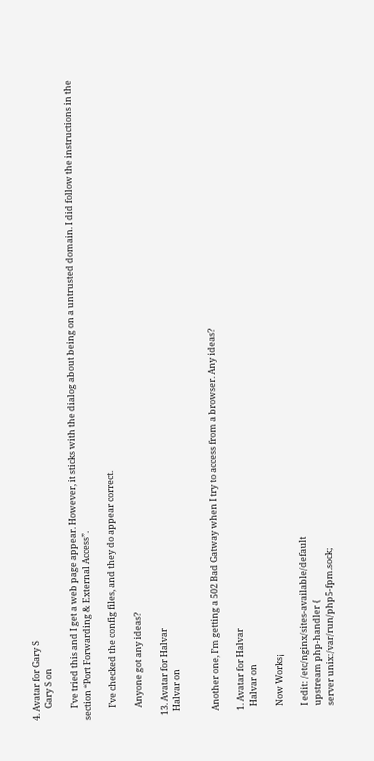4. Avatar for Gary S
      Gary S on

      I’ve tried this and I get a web page appear. However, it sticks with the dialog about being on a untrusted domain. I did follow the instructions in the section “Port Forwarding & External Access”.

      I’ve checked the config files, and they do appear correct.

      Anyone got any ideas?

  13. Avatar for Halvar
    Halvar on


    Another one, I’m getting a 502 Bad Gatway when I try to access from a browser. Any ideas?

    1. Avatar for Halvar
      Halvar on

      Now Works¡

      I edit: /etc/nginx/sites-available/default
      upstream php-handler {
      server unix:/var/run/php5-fpm.sock;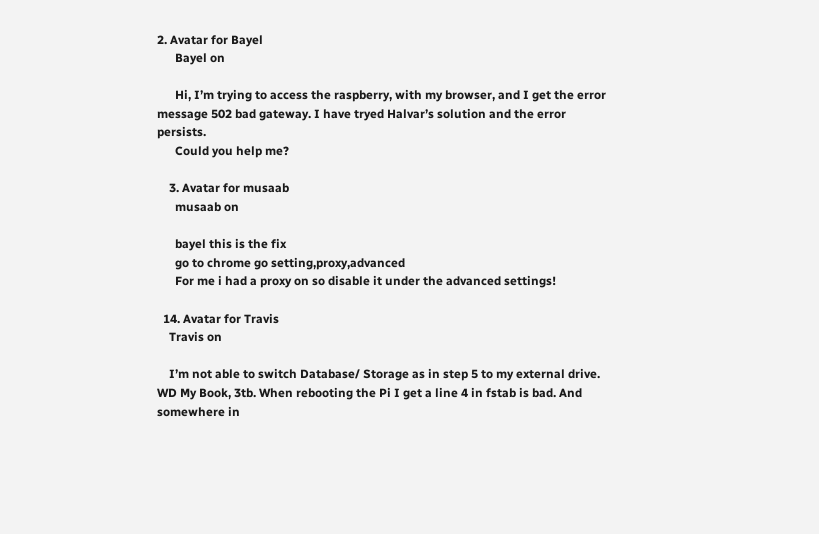2. Avatar for Bayel
      Bayel on

      Hi, I’m trying to access the raspberry, with my browser, and I get the error message 502 bad gateway. I have tryed Halvar’s solution and the error persists.
      Could you help me?

    3. Avatar for musaab
      musaab on

      bayel this is the fix
      go to chrome go setting,proxy,advanced
      For me i had a proxy on so disable it under the advanced settings!

  14. Avatar for Travis
    Travis on

    I’m not able to switch Database/ Storage as in step 5 to my external drive. WD My Book, 3tb. When rebooting the Pi I get a line 4 in fstab is bad. And somewhere in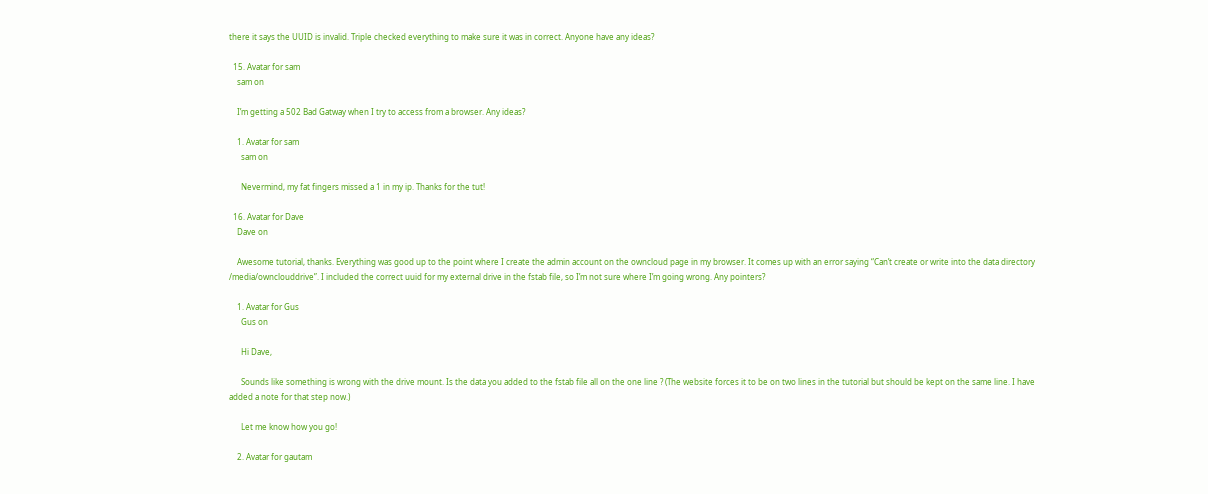there it says the UUID is invalid. Triple checked everything to make sure it was in correct. Anyone have any ideas?

  15. Avatar for sam
    sam on

    I’m getting a 502 Bad Gatway when I try to access from a browser. Any ideas?

    1. Avatar for sam
      sam on

      Nevermind, my fat fingers missed a 1 in my ip. Thanks for the tut!

  16. Avatar for Dave
    Dave on

    Awesome tutorial, thanks. Everything was good up to the point where I create the admin account on the owncloud page in my browser. It comes up with an error saying “Can’t create or write into the data directory /media/ownclouddrive”. I included the correct uuid for my external drive in the fstab file, so I’m not sure where I’m going wrong. Any pointers?

    1. Avatar for Gus
      Gus on

      Hi Dave,

      Sounds like something is wrong with the drive mount. Is the data you added to the fstab file all on the one line ? (The website forces it to be on two lines in the tutorial but should be kept on the same line. I have added a note for that step now.)

      Let me know how you go!

    2. Avatar for gautam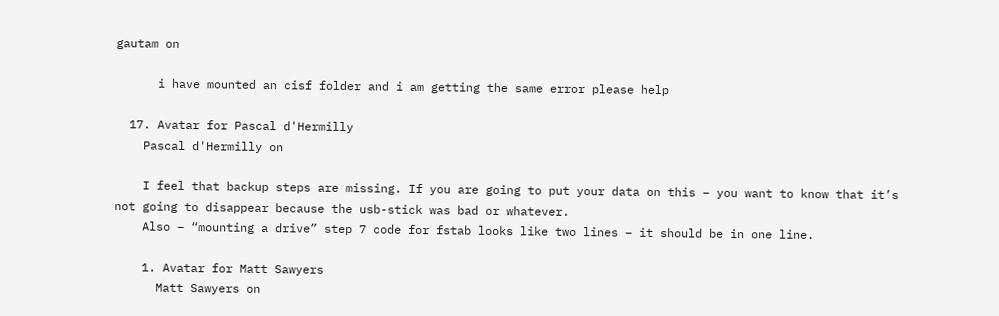gautam on

      i have mounted an cisf folder and i am getting the same error please help

  17. Avatar for Pascal d'Hermilly
    Pascal d'Hermilly on

    I feel that backup steps are missing. If you are going to put your data on this – you want to know that it’s not going to disappear because the usb-stick was bad or whatever.
    Also – “mounting a drive” step 7 code for fstab looks like two lines – it should be in one line.

    1. Avatar for Matt Sawyers
      Matt Sawyers on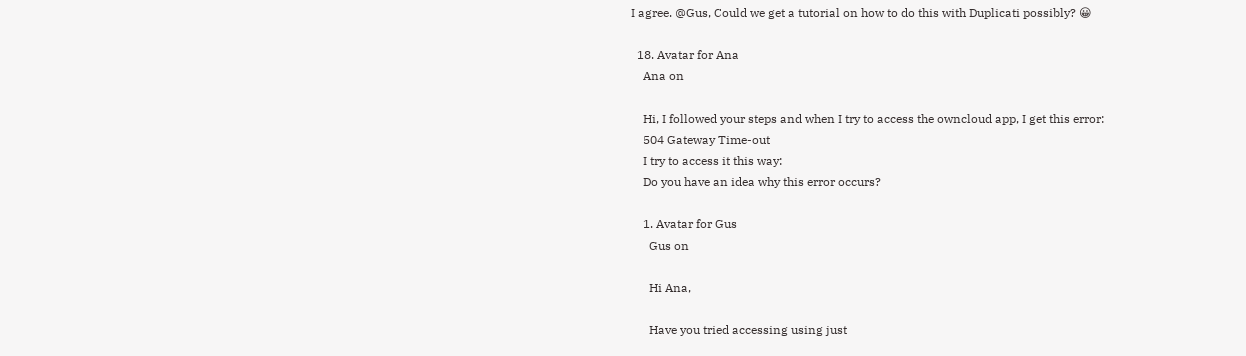I agree. @Gus, Could we get a tutorial on how to do this with Duplicati possibly? 😀

  18. Avatar for Ana
    Ana on

    Hi, I followed your steps and when I try to access the owncloud app, I get this error:
    504 Gateway Time-out
    I try to access it this way:
    Do you have an idea why this error occurs?

    1. Avatar for Gus
      Gus on

      Hi Ana,

      Have you tried accessing using just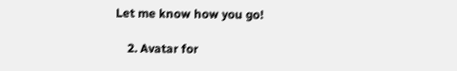Let me know how you go!

    2. Avatar for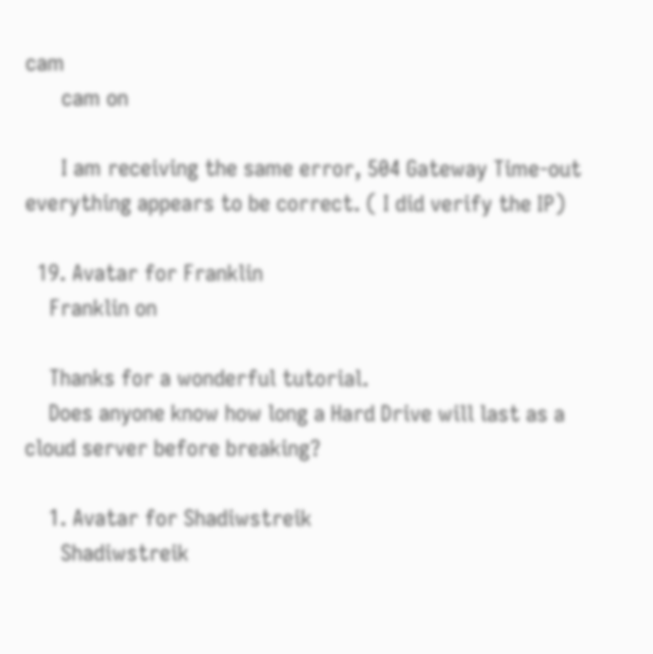cam
      cam on

      I am receiving the same error, 504 Gateway Time-out everything appears to be correct. ( I did verify the IP)

  19. Avatar for Franklin
    Franklin on

    Thanks for a wonderful tutorial.
    Does anyone know how long a Hard Drive will last as a cloud server before breaking?

    1. Avatar for Shadiwstreik
      Shadiwstreik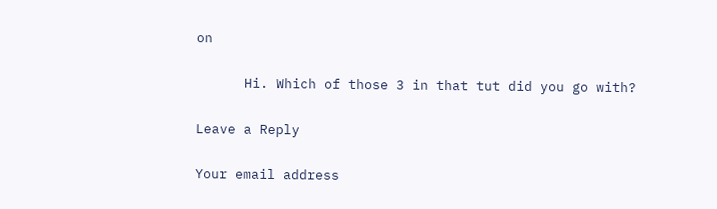on

      Hi. Which of those 3 in that tut did you go with?

Leave a Reply

Your email address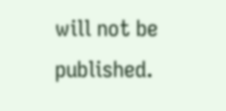will not be published.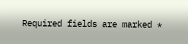Required fields are marked *